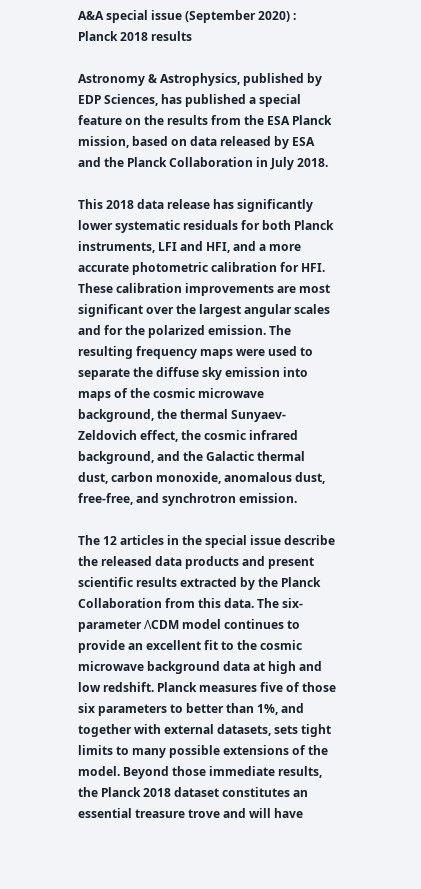A&A special issue (September 2020) : Planck 2018 results

Astronomy & Astrophysics, published by EDP Sciences, has published a special feature on the results from the ESA Planck mission, based on data released by ESA and the Planck Collaboration in July 2018.

This 2018 data release has significantly lower systematic residuals for both Planck instruments, LFI and HFI, and a more accurate photometric calibration for HFI. These calibration improvements are most significant over the largest angular scales and for the polarized emission. The resulting frequency maps were used to separate the diffuse sky emission into maps of the cosmic microwave background, the thermal Sunyaev-Zeldovich effect, the cosmic infrared background, and the Galactic thermal dust, carbon monoxide, anomalous dust, free-free, and synchrotron emission.

The 12 articles in the special issue describe the released data products and present scientific results extracted by the Planck Collaboration from this data. The six-parameter ΛCDM model continues to provide an excellent fit to the cosmic microwave background data at high and low redshift. Planck measures five of those six parameters to better than 1%, and together with external datasets, sets tight limits to many possible extensions of the model. Beyond those immediate results, the Planck 2018 dataset constitutes an essential treasure trove and will have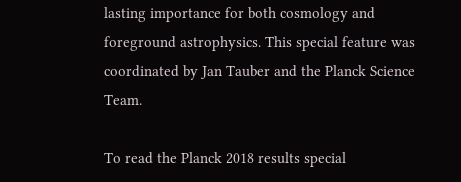lasting importance for both cosmology and foreground astrophysics. This special feature was coordinated by Jan Tauber and the Planck Science Team.

To read the Planck 2018 results special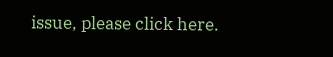issue, please click here.